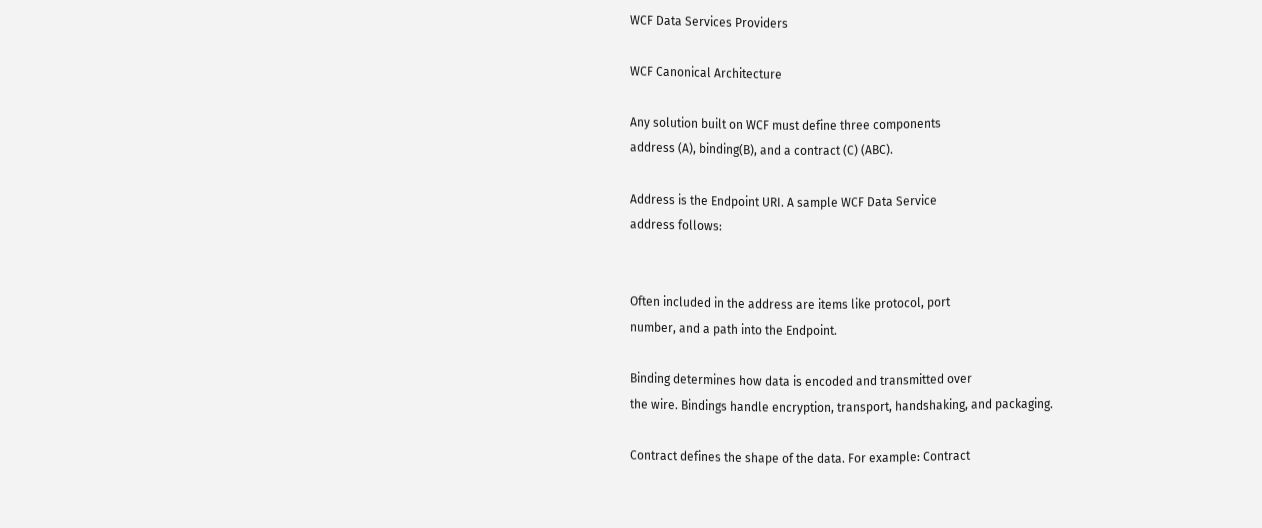WCF Data Services Providers

WCF Canonical Architecture

Any solution built on WCF must define three components
address (A), binding(B), and a contract (C) (ABC).

Address is the Endpoint URI. A sample WCF Data Service
address follows:


Often included in the address are items like protocol, port
number, and a path into the Endpoint.

Binding determines how data is encoded and transmitted over
the wire. Bindings handle encryption, transport, handshaking, and packaging.

Contract defines the shape of the data. For example: Contract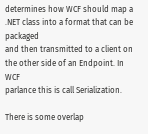determines how WCF should map a .NET class into a format that can be packaged
and then transmitted to a client on the other side of an Endpoint. In WCF
parlance this is call Serialization.

There is some overlap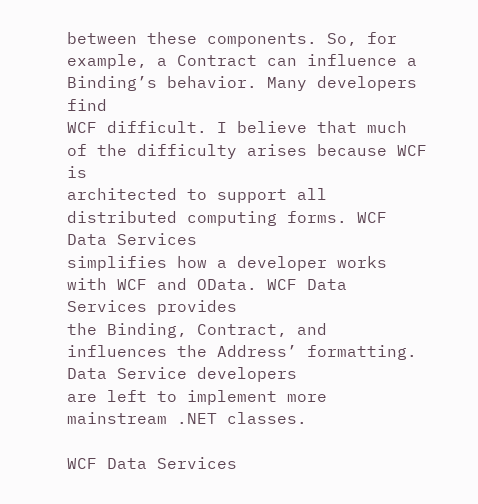between these components. So, for
example, a Contract can influence a Binding’s behavior. Many developers find
WCF difficult. I believe that much of the difficulty arises because WCF is
architected to support all distributed computing forms. WCF Data Services
simplifies how a developer works with WCF and OData. WCF Data Services provides
the Binding, Contract, and influences the Address’ formatting. Data Service developers
are left to implement more mainstream .NET classes.

WCF Data Services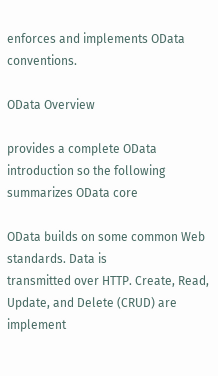enforces and implements OData conventions.

OData Overview

provides a complete OData introduction so the following summarizes OData core

OData builds on some common Web standards. Data is
transmitted over HTTP. Create, Read, Update, and Delete (CRUD) are implement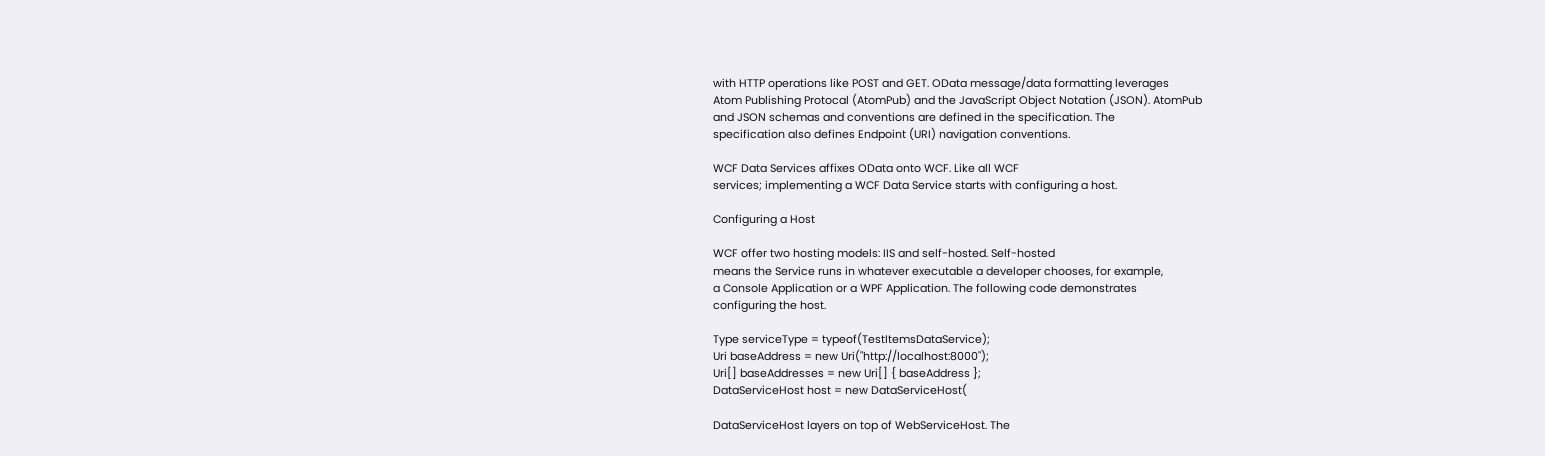with HTTP operations like POST and GET. OData message/data formatting leverages
Atom Publishing Protocal (AtomPub) and the JavaScript Object Notation (JSON). AtomPub
and JSON schemas and conventions are defined in the specification. The
specification also defines Endpoint (URI) navigation conventions.

WCF Data Services affixes OData onto WCF. Like all WCF
services; implementing a WCF Data Service starts with configuring a host.

Configuring a Host

WCF offer two hosting models: IIS and self-hosted. Self-hosted
means the Service runs in whatever executable a developer chooses, for example,
a Console Application or a WPF Application. The following code demonstrates
configuring the host.

Type serviceType = typeof(TestItemsDataService);
Uri baseAddress = new Uri("http://localhost:8000");
Uri[] baseAddresses = new Uri[] { baseAddress };
DataServiceHost host = new DataServiceHost(

DataServiceHost layers on top of WebServiceHost. The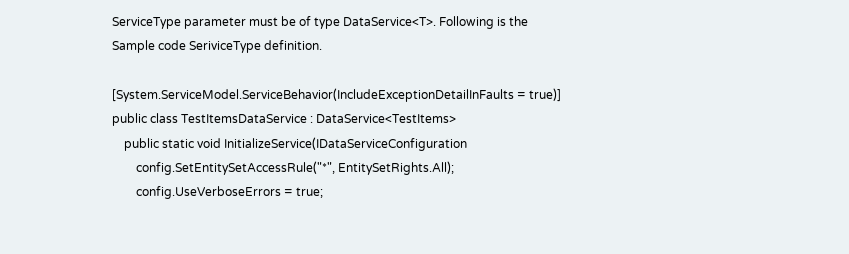ServiceType parameter must be of type DataService<T>. Following is the
Sample code SeriviceType definition.

[System.ServiceModel.ServiceBehavior(IncludeExceptionDetailInFaults = true)]
public class TestItemsDataService : DataService<TestItems>
    public static void InitializeService(IDataServiceConfiguration
        config.SetEntitySetAccessRule("*", EntitySetRights.All);
        config.UseVerboseErrors = true;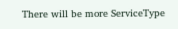There will be more ServiceType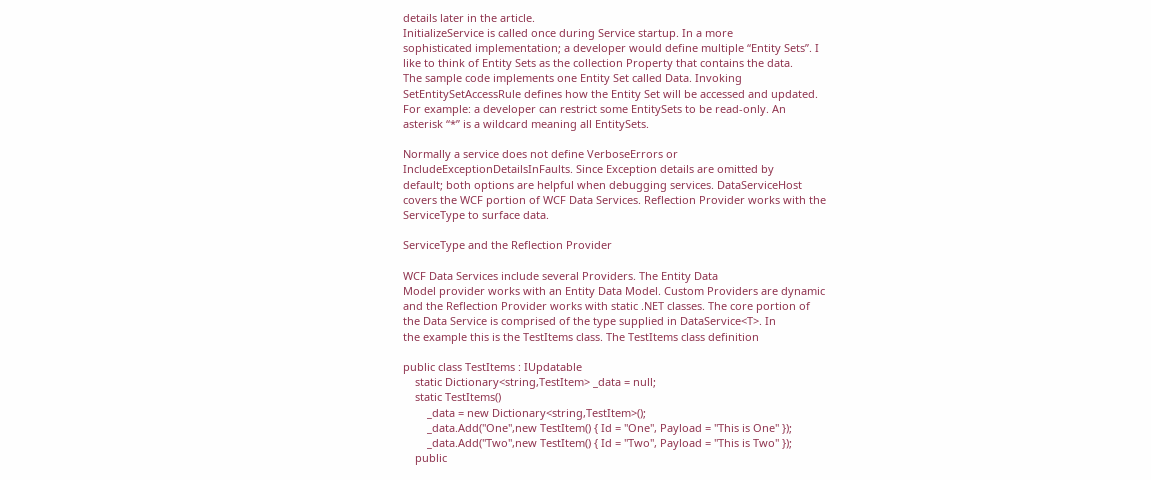details later in the article.
InitializeService is called once during Service startup. In a more
sophisticated implementation; a developer would define multiple “Entity Sets”. I
like to think of Entity Sets as the collection Property that contains the data.
The sample code implements one Entity Set called Data. Invoking
SetEntitySetAccessRule defines how the Entity Set will be accessed and updated.
For example: a developer can restrict some EntitySets to be read-only. An
asterisk “*” is a wildcard meaning all EntitySets.

Normally a service does not define VerboseErrors or
IncludeExceptionDetailsInFaults. Since Exception details are omitted by
default; both options are helpful when debugging services. DataServiceHost
covers the WCF portion of WCF Data Services. Reflection Provider works with the
ServiceType to surface data.

ServiceType and the Reflection Provider

WCF Data Services include several Providers. The Entity Data
Model provider works with an Entity Data Model. Custom Providers are dynamic
and the Reflection Provider works with static .NET classes. The core portion of
the Data Service is comprised of the type supplied in DataService<T>. In
the example this is the TestItems class. The TestItems class definition

public class TestItems : IUpdatable
    static Dictionary<string,TestItem> _data = null;
    static TestItems()
        _data = new Dictionary<string,TestItem>();
        _data.Add("One",new TestItem() { Id = "One", Payload = "This is One" });
        _data.Add("Two",new TestItem() { Id = "Two", Payload = "This is Two" });
    public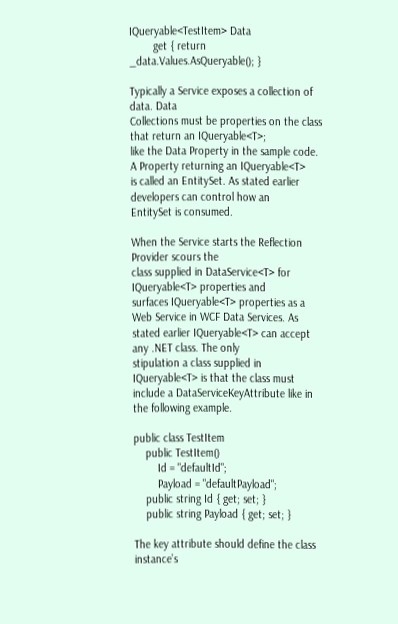IQueryable<TestItem> Data
        get { return _data.Values.AsQueryable(); }

Typically a Service exposes a collection of data. Data
Collections must be properties on the class that return an IQueryable<T>;
like the Data Property in the sample code. A Property returning an IQueryable<T>
is called an EntitySet. As stated earlier developers can control how an
EntitySet is consumed.

When the Service starts the Reflection Provider scours the
class supplied in DataService<T> for IQueryable<T> properties and
surfaces IQueryable<T> properties as a Web Service in WCF Data Services. As
stated earlier IQueryable<T> can accept any .NET class. The only
stipulation a class supplied in IQueryable<T> is that the class must
include a DataServiceKeyAttribute like in the following example.

public class TestItem
    public TestItem()
        Id = "defaultId";
        Payload = "defaultPayload";
    public string Id { get; set; }
    public string Payload { get; set; }

The key attribute should define the class instance’s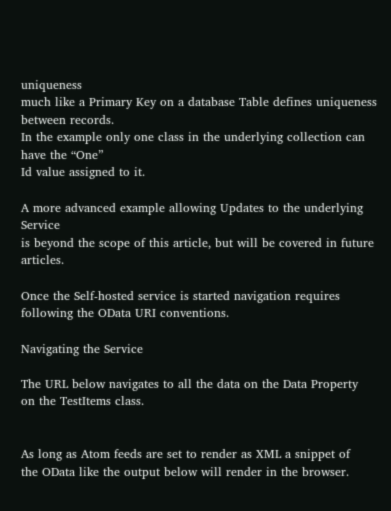uniqueness
much like a Primary Key on a database Table defines uniqueness between records.
In the example only one class in the underlying collection can have the “One”
Id value assigned to it.

A more advanced example allowing Updates to the underlying Service
is beyond the scope of this article, but will be covered in future articles.

Once the Self-hosted service is started navigation requires
following the OData URI conventions.

Navigating the Service

The URL below navigates to all the data on the Data Property
on the TestItems class.


As long as Atom feeds are set to render as XML a snippet of
the OData like the output below will render in the browser.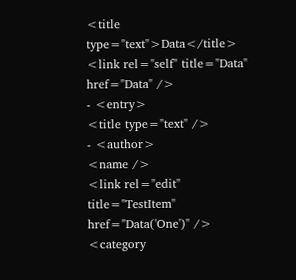<title type="text">Data</title>
<link rel="self" title="Data" href="Data" />
- <entry>
<title type="text" />
- <author>
<name />
<link rel="edit" title="TestItem" href="Data('One')" />
<category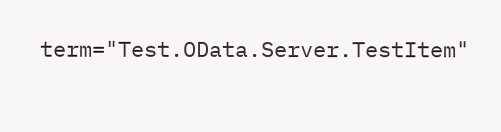term="Test.OData.Server.TestItem"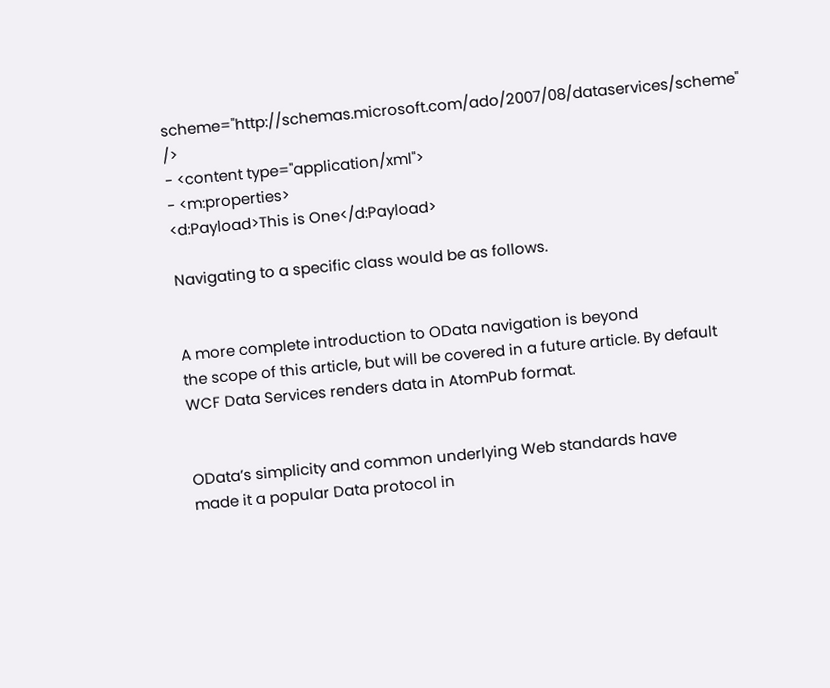scheme="http://schemas.microsoft.com/ado/2007/08/dataservices/scheme" />
- <content type="application/xml">
- <m:properties>
<d:Payload>This is One</d:Payload>

Navigating to a specific class would be as follows.


A more complete introduction to OData navigation is beyond
the scope of this article, but will be covered in a future article. By default
WCF Data Services renders data in AtomPub format.


OData’s simplicity and common underlying Web standards have
made it a popular Data protocol in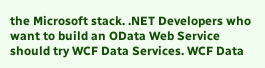the Microsoft stack. .NET Developers who
want to build an OData Web Service should try WCF Data Services. WCF Data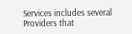Services includes several Providers that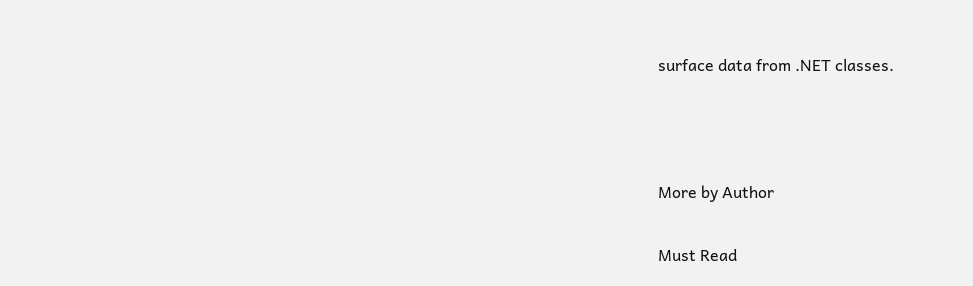surface data from .NET classes.



More by Author

Must Read